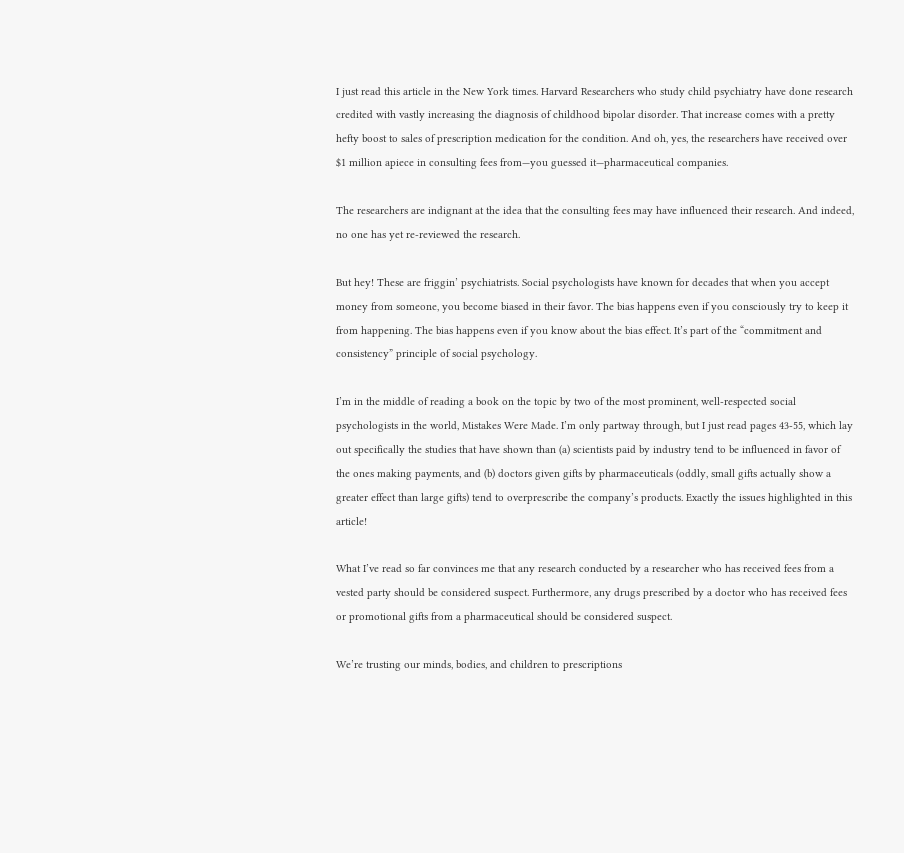I just read this article in the New York times. Harvard Researchers who study child psychiatry have done research credited with vastly increasing the diagnosis of childhood bipolar disorder. That increase comes with a pretty hefty boost to sales of prescription medication for the condition. And oh, yes, the researchers have received over $1 million apiece in consulting fees from—you guessed it—pharmaceutical companies.

The researchers are indignant at the idea that the consulting fees may have influenced their research. And indeed, no one has yet re-reviewed the research.

But hey! These are friggin’ psychiatrists. Social psychologists have known for decades that when you accept money from someone, you become biased in their favor. The bias happens even if you consciously try to keep it from happening. The bias happens even if you know about the bias effect. It’s part of the “commitment and consistency” principle of social psychology.

I’m in the middle of reading a book on the topic by two of the most prominent, well-respected social psychologists in the world, Mistakes Were Made. I’m only partway through, but I just read pages 43-55, which lay out specifically the studies that have shown than (a) scientists paid by industry tend to be influenced in favor of the ones making payments, and (b) doctors given gifts by pharmaceuticals (oddly, small gifts actually show a greater effect than large gifts) tend to overprescribe the company’s products. Exactly the issues highlighted in this article!

What I’ve read so far convinces me that any research conducted by a researcher who has received fees from a vested party should be considered suspect. Furthermore, any drugs prescribed by a doctor who has received fees or promotional gifts from a pharmaceutical should be considered suspect.

We’re trusting our minds, bodies, and children to prescriptions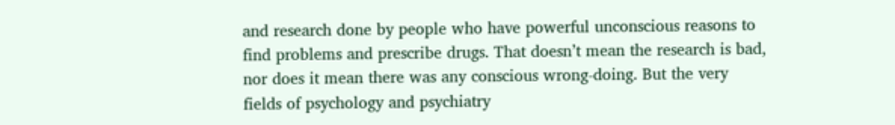and research done by people who have powerful unconscious reasons to find problems and prescribe drugs. That doesn’t mean the research is bad, nor does it mean there was any conscious wrong-doing. But the very fields of psychology and psychiatry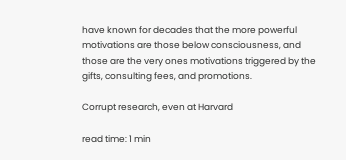have known for decades that the more powerful motivations are those below consciousness, and those are the very ones motivations triggered by the gifts, consulting fees, and promotions.

Corrupt research, even at Harvard

read time: 1 min